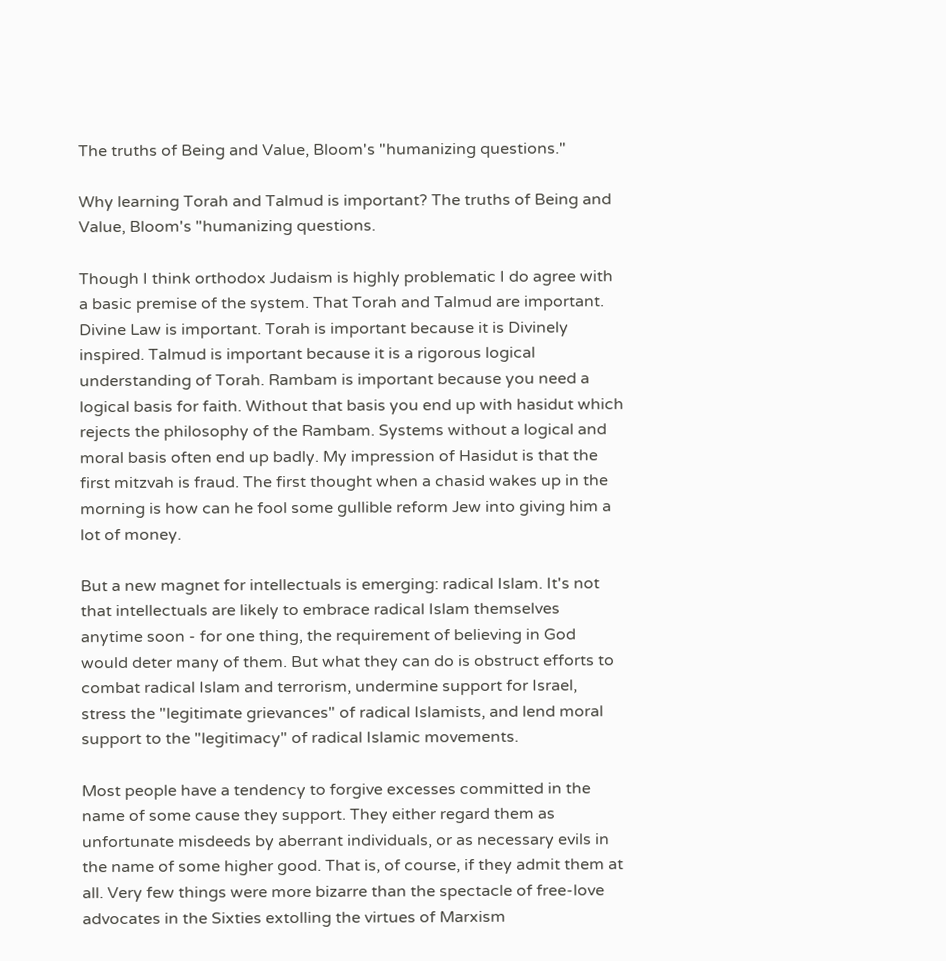The truths of Being and Value, Bloom's "humanizing questions."

Why learning Torah and Talmud is important? The truths of Being and Value, Bloom's "humanizing questions.

Though I think orthodox Judaism is highly problematic I do agree with a basic premise of the system. That Torah and Talmud are important. Divine Law is important. Torah is important because it is Divinely inspired. Talmud is important because it is a rigorous logical understanding of Torah. Rambam is important because you need a logical basis for faith. Without that basis you end up with hasidut which rejects the philosophy of the Rambam. Systems without a logical and moral basis often end up badly. My impression of Hasidut is that the first mitzvah is fraud. The first thought when a chasid wakes up in the morning is how can he fool some gullible reform Jew into giving him a lot of money.

But a new magnet for intellectuals is emerging: radical Islam. It's not that intellectuals are likely to embrace radical Islam themselves anytime soon - for one thing, the requirement of believing in God would deter many of them. But what they can do is obstruct efforts to combat radical Islam and terrorism, undermine support for Israel, stress the "legitimate grievances" of radical Islamists, and lend moral support to the "legitimacy" of radical Islamic movements.

Most people have a tendency to forgive excesses committed in the name of some cause they support. They either regard them as unfortunate misdeeds by aberrant individuals, or as necessary evils in the name of some higher good. That is, of course, if they admit them at all. Very few things were more bizarre than the spectacle of free-love advocates in the Sixties extolling the virtues of Marxism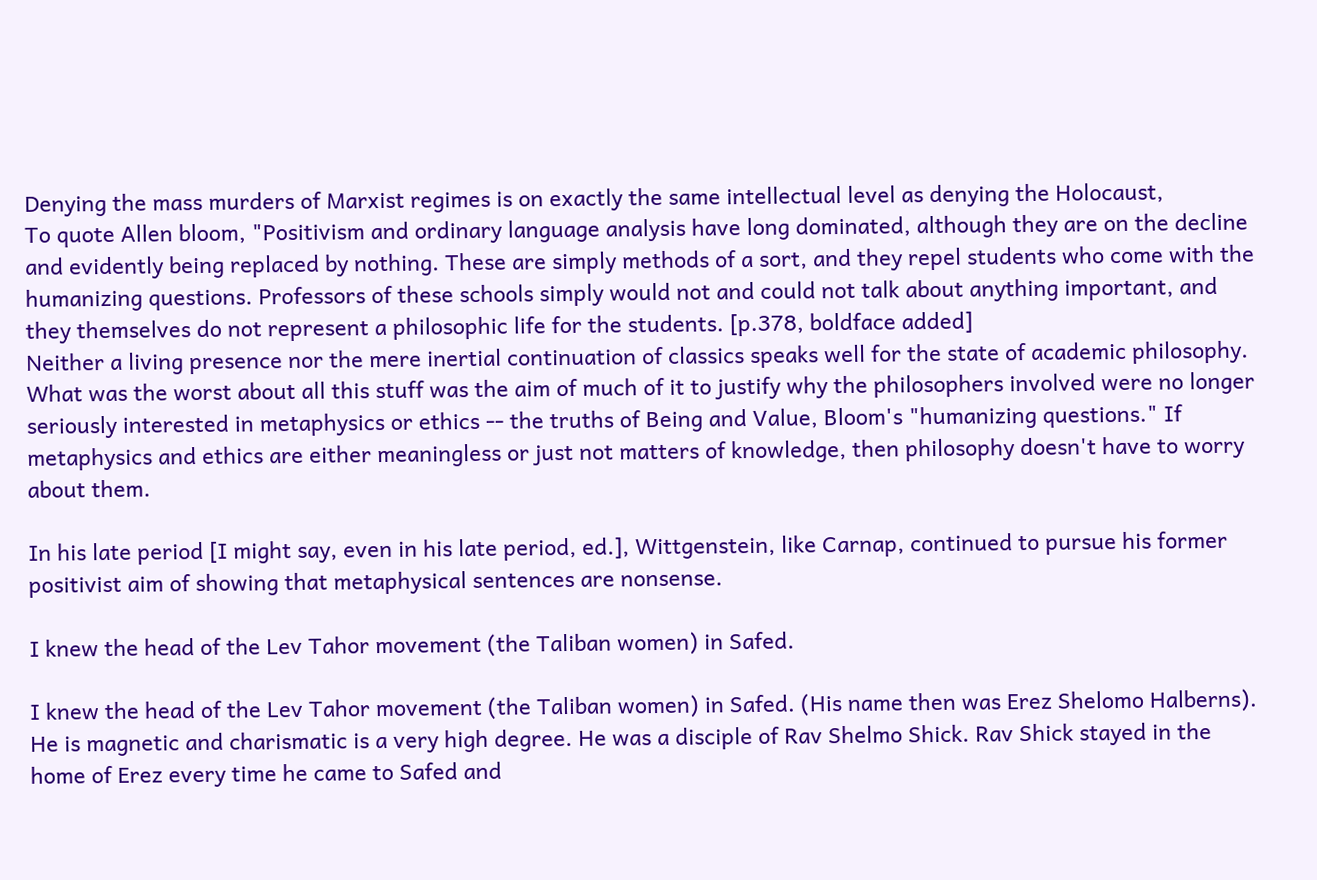Denying the mass murders of Marxist regimes is on exactly the same intellectual level as denying the Holocaust,
To quote Allen bloom, "Positivism and ordinary language analysis have long dominated, although they are on the decline and evidently being replaced by nothing. These are simply methods of a sort, and they repel students who come with the humanizing questions. Professors of these schools simply would not and could not talk about anything important, and they themselves do not represent a philosophic life for the students. [p.378, boldface added]
Neither a living presence nor the mere inertial continuation of classics speaks well for the state of academic philosophy. What was the worst about all this stuff was the aim of much of it to justify why the philosophers involved were no longer seriously interested in metaphysics or ethics -- the truths of Being and Value, Bloom's "humanizing questions." If metaphysics and ethics are either meaningless or just not matters of knowledge, then philosophy doesn't have to worry about them.

In his late period [I might say, even in his late period, ed.], Wittgenstein, like Carnap, continued to pursue his former positivist aim of showing that metaphysical sentences are nonsense.

I knew the head of the Lev Tahor movement (the Taliban women) in Safed.

I knew the head of the Lev Tahor movement (the Taliban women) in Safed. (His name then was Erez Shelomo Halberns). He is magnetic and charismatic is a very high degree. He was a disciple of Rav Shelmo Shick. Rav Shick stayed in the home of Erez every time he came to Safed and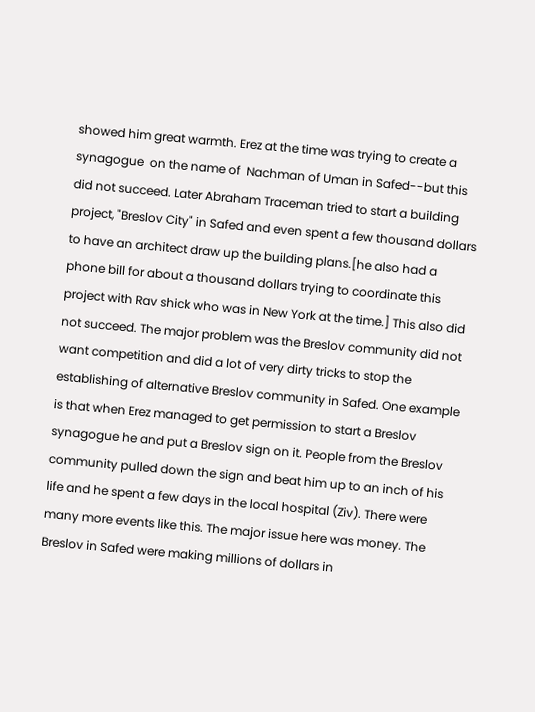showed him great warmth. Erez at the time was trying to create a synagogue  on the name of  Nachman of Uman in Safed--but this did not succeed. Later Abraham Traceman tried to start a building project, "Breslov City" in Safed and even spent a few thousand dollars to have an architect draw up the building plans.[he also had a phone bill for about a thousand dollars trying to coordinate this project with Rav shick who was in New York at the time.] This also did not succeed. The major problem was the Breslov community did not want competition and did a lot of very dirty tricks to stop the establishing of alternative Breslov community in Safed. One example is that when Erez managed to get permission to start a Breslov synagogue he and put a Breslov sign on it. People from the Breslov community pulled down the sign and beat him up to an inch of his life and he spent a few days in the local hospital (Ziv). There were many more events like this. The major issue here was money. The Breslov in Safed were making millions of dollars in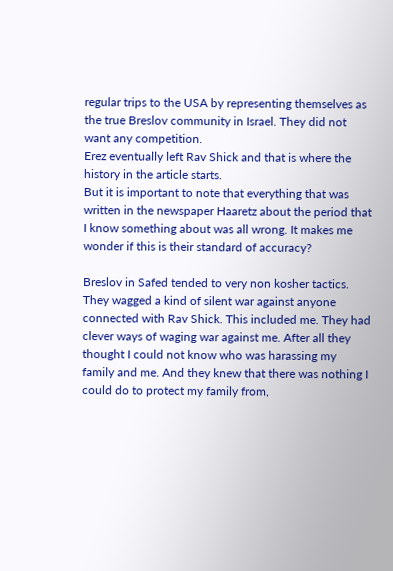regular trips to the USA by representing themselves as the true Breslov community in Israel. They did not want any competition.
Erez eventually left Rav Shick and that is where the history in the article starts.
But it is important to note that everything that was written in the newspaper Haaretz about the period that I know something about was all wrong. It makes me wonder if this is their standard of accuracy?

Breslov in Safed tended to very non kosher tactics. They wagged a kind of silent war against anyone connected with Rav Shick. This included me. They had clever ways of waging war against me. After all they thought I could not know who was harassing my family and me. And they knew that there was nothing I could do to protect my family from,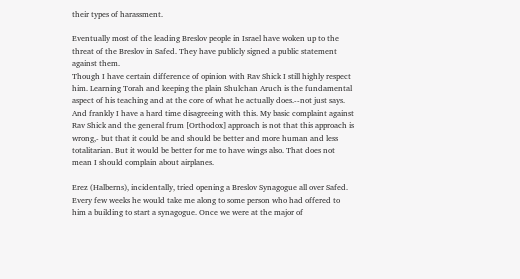their types of harassment.

Eventually most of the leading Breslov people in Israel have woken up to the threat of the Breslov in Safed. They have publicly signed a public statement against them.
Though I have certain difference of opinion with Rav Shick I still highly respect him. Learning Torah and keeping the plain Shulchan Aruch is the fundamental aspect of his teaching and at the core of what he actually does.--not just says. And frankly I have a hard time disagreeing with this. My basic complaint against Rav Shick and the general frum [Orthodox] approach is not that this approach is wrong,- but that it could be and should be better and more human and less totalitarian. But it would be better for me to have wings also. That does not mean I should complain about airplanes.

Erez (Halberns), incidentally, tried opening a Breslov Synagogue all over Safed. Every few weeks he would take me along to some person who had offered to him a building to start a synagogue. Once we were at the major of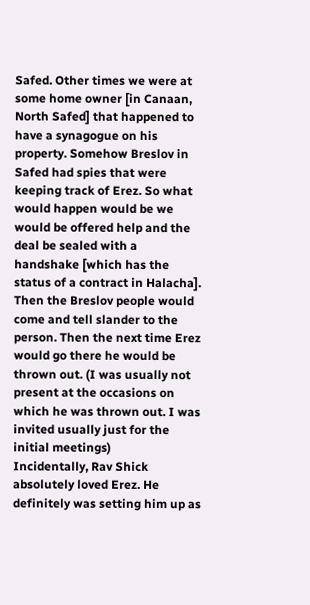Safed. Other times we were at some home owner [in Canaan, North Safed] that happened to have a synagogue on his property. Somehow Breslov in Safed had spies that were keeping track of Erez. So what would happen would be we would be offered help and the deal be sealed with a handshake [which has the status of a contract in Halacha]. Then the Breslov people would come and tell slander to the person. Then the next time Erez would go there he would be thrown out. (I was usually not present at the occasions on which he was thrown out. I was invited usually just for the initial meetings)
Incidentally, Rav Shick absolutely loved Erez. He definitely was setting him up as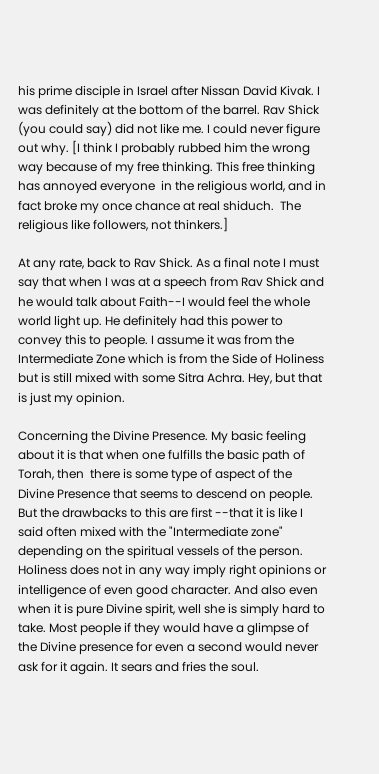his prime disciple in Israel after Nissan David Kivak. I was definitely at the bottom of the barrel. Rav Shick (you could say) did not like me. I could never figure out why. [I think I probably rubbed him the wrong way because of my free thinking. This free thinking has annoyed everyone  in the religious world, and in fact broke my once chance at real shiduch.  The religious like followers, not thinkers.]

At any rate, back to Rav Shick. As a final note I must say that when I was at a speech from Rav Shick and he would talk about Faith--I would feel the whole world light up. He definitely had this power to convey this to people. I assume it was from the Intermediate Zone which is from the Side of Holiness but is still mixed with some Sitra Achra. Hey, but that is just my opinion.

Concerning the Divine Presence. My basic feeling about it is that when one fulfills the basic path of Torah, then  there is some type of aspect of the Divine Presence that seems to descend on people. But the drawbacks to this are first --that it is like I said often mixed with the "Intermediate zone" depending on the spiritual vessels of the person.  Holiness does not in any way imply right opinions or intelligence of even good character. And also even when it is pure Divine spirit, well she is simply hard to take. Most people if they would have a glimpse of the Divine presence for even a second would never ask for it again. It sears and fries the soul.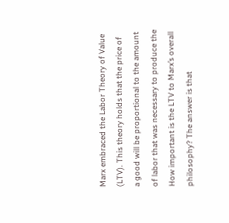Marx embraced the Labor Theory of Value (LTV). This theory holds that the price of
a good will be proportional to the amount of labor that was necessary to produce the
How important is the LTV to Marx’s overall philosophy? The answer is that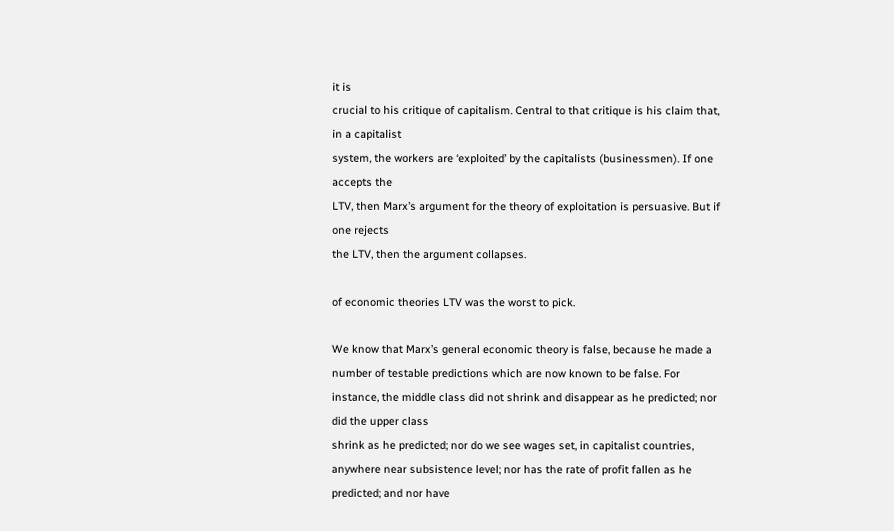it is
crucial to his critique of capitalism. Central to that critique is his claim that, in a capitalist
system, the workers are ‘exploited’ by the capitalists (businessmen). If one accepts the
LTV, then Marx’s argument for the theory of exploitation is persuasive. But if one rejects
the LTV, then the argument collapses.

of economic theories LTV was the worst to pick.

We know that Marx’s general economic theory is false, because he made a number of testable predictions which are now known to be false. For instance, the middle class did not shrink and disappear as he predicted; nor did the upper class
shrink as he predicted; nor do we see wages set, in capitalist countries, anywhere near subsistence level; nor has the rate of profit fallen as he predicted; and nor have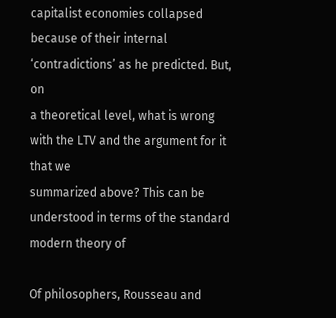capitalist economies collapsed because of their internal ‘contradictions’ as he predicted. But, on
a theoretical level, what is wrong with the LTV and the argument for it that we
summarized above? This can be understood in terms of the standard modern theory of

Of philosophers, Rousseau and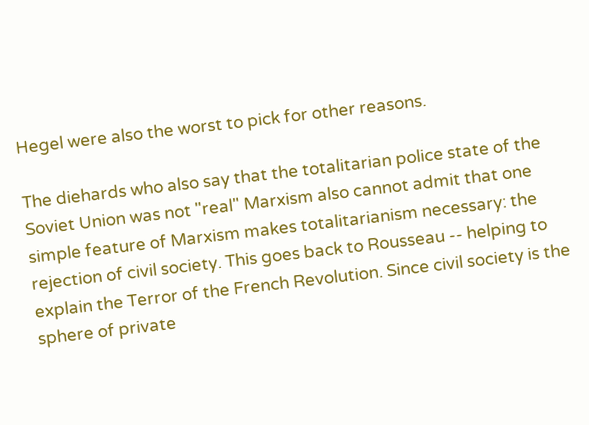Hegel were also the worst to pick for other reasons.

The diehards who also say that the totalitarian police state of the Soviet Union was not "real" Marxism also cannot admit that one simple feature of Marxism makes totalitarianism necessary: the rejection of civil society. This goes back to Rousseau -- helping to explain the Terror of the French Revolution. Since civil society is the sphere of private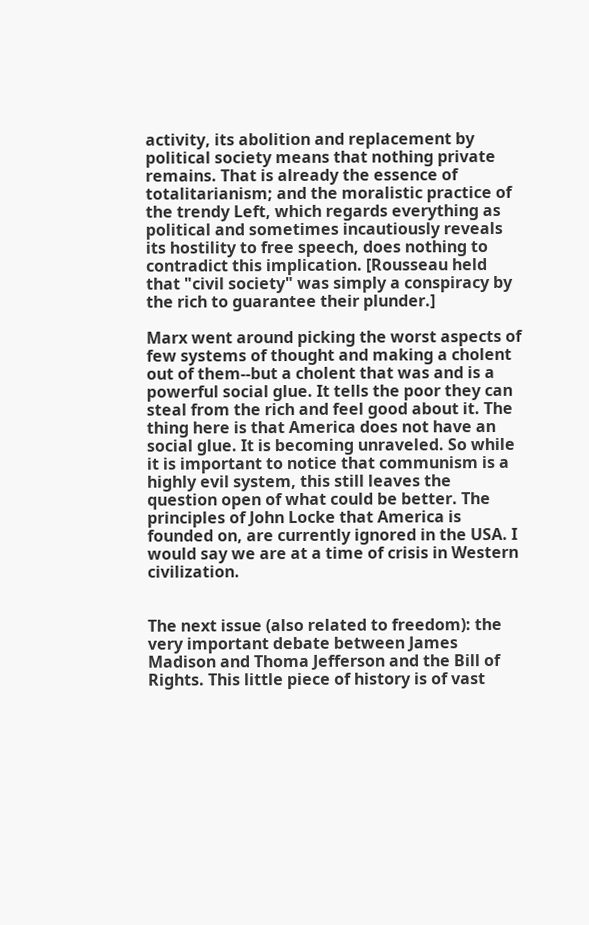activity, its abolition and replacement by political society means that nothing private remains. That is already the essence of totalitarianism; and the moralistic practice of the trendy Left, which regards everything as political and sometimes incautiously reveals its hostility to free speech, does nothing to contradict this implication. [Rousseau held that "civil society" was simply a conspiracy by the rich to guarantee their plunder.]

Marx went around picking the worst aspects of few systems of thought and making a cholent out of them--but a cholent that was and is a powerful social glue. It tells the poor they can steal from the rich and feel good about it. The thing here is that America does not have an social glue. It is becoming unraveled. So while it is important to notice that communism is a highly evil system, this still leaves the question open of what could be better. The principles of John Locke that America is founded on, are currently ignored in the USA. I would say we are at a time of crisis in Western civilization.


The next issue (also related to freedom): the very important debate between James Madison and Thoma Jefferson and the Bill of Rights. This little piece of history is of vast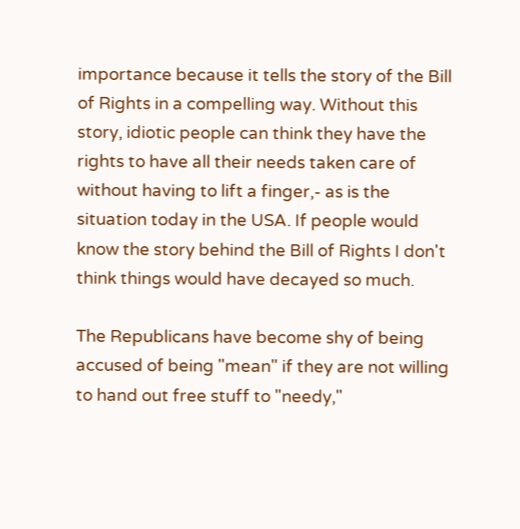importance because it tells the story of the Bill of Rights in a compelling way. Without this story, idiotic people can think they have the rights to have all their needs taken care of without having to lift a finger,- as is the situation today in the USA. If people would know the story behind the Bill of Rights I don't think things would have decayed so much.

The Republicans have become shy of being accused of being "mean" if they are not willing to hand out free stuff to "needy,"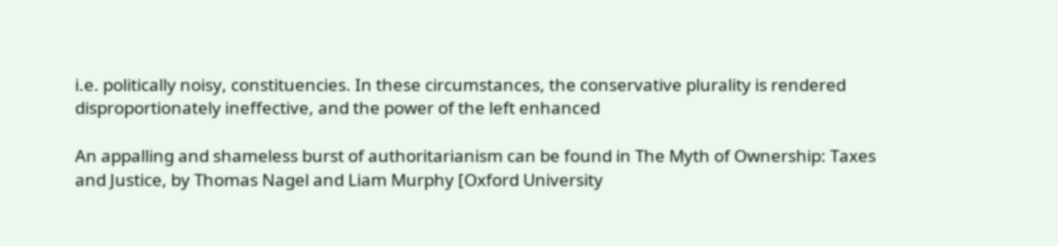i.e. politically noisy, constituencies. In these circumstances, the conservative plurality is rendered disproportionately ineffective, and the power of the left enhanced

An appalling and shameless burst of authoritarianism can be found in The Myth of Ownership: Taxes and Justice, by Thomas Nagel and Liam Murphy [Oxford University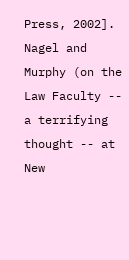Press, 2002]. Nagel and Murphy (on the Law Faculty -- a terrifying thought -- at New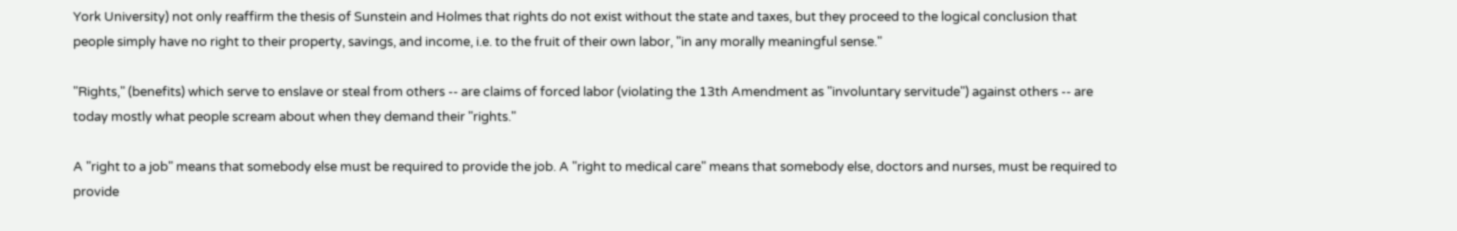York University) not only reaffirm the thesis of Sunstein and Holmes that rights do not exist without the state and taxes, but they proceed to the logical conclusion that people simply have no right to their property, savings, and income, i.e. to the fruit of their own labor, "in any morally meaningful sense."

"Rights," (benefits) which serve to enslave or steal from others -- are claims of forced labor (violating the 13th Amendment as "involuntary servitude") against others -- are today mostly what people scream about when they demand their "rights."

A "right to a job" means that somebody else must be required to provide the job. A "right to medical care" means that somebody else, doctors and nurses, must be required to provide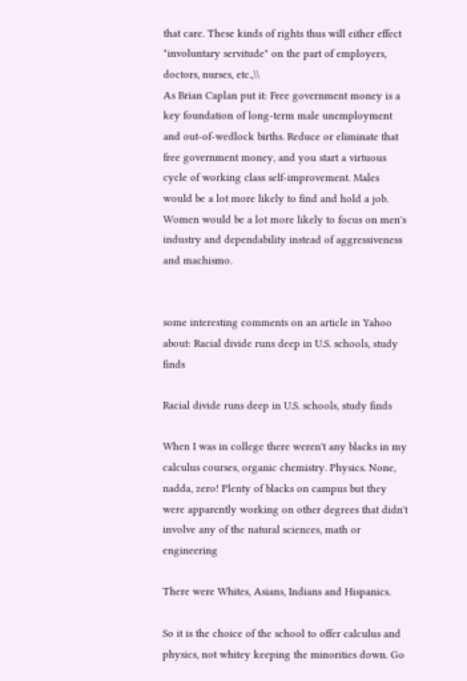that care. These kinds of rights thus will either effect "involuntary servitude" on the part of employers, doctors, nurses, etc.,\\
As Brian Caplan put it: Free government money is a key foundation of long-term male unemployment and out-of-wedlock births. Reduce or eliminate that free government money, and you start a virtuous cycle of working class self-improvement. Males would be a lot more likely to find and hold a job. Women would be a lot more likely to focus on men's industry and dependability instead of aggressiveness and machismo.


some interesting comments on an article in Yahoo about: Racial divide runs deep in U.S. schools, study finds

Racial divide runs deep in U.S. schools, study finds

When I was in college there weren't any blacks in my calculus courses, organic chemistry. Physics. None, nadda, zero! Plenty of blacks on campus but they were apparently working on other degrees that didn't involve any of the natural sciences, math or engineering

There were Whites, Asians, Indians and Hispanics.

So it is the choice of the school to offer calculus and physics, not whitey keeping the minorities down. Go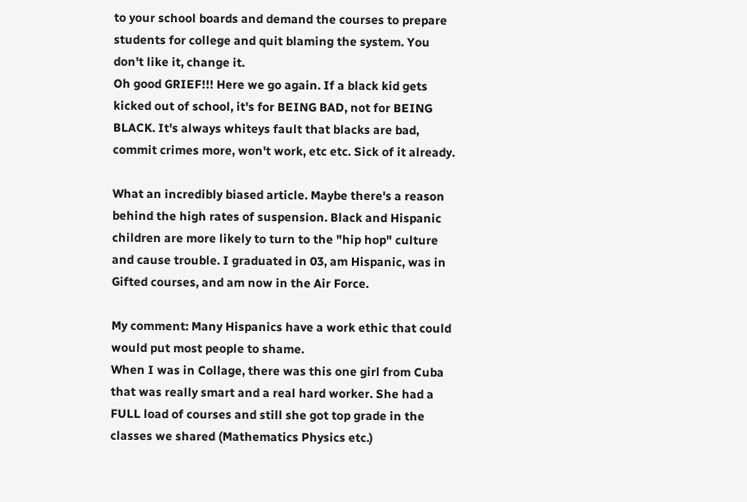to your school boards and demand the courses to prepare students for college and quit blaming the system. You don't like it, change it.
Oh good GRIEF!!! Here we go again. If a black kid gets kicked out of school, it's for BEING BAD, not for BEING BLACK. It's always whiteys fault that blacks are bad, commit crimes more, won't work, etc etc. Sick of it already.

What an incredibly biased article. Maybe there's a reason behind the high rates of suspension. Black and Hispanic children are more likely to turn to the "hip hop" culture and cause trouble. I graduated in 03, am Hispanic, was in Gifted courses, and am now in the Air Force.

My comment: Many Hispanics have a work ethic that could would put most people to shame.
When I was in Collage, there was this one girl from Cuba that was really smart and a real hard worker. She had a FULL load of courses and still she got top grade in the classes we shared (Mathematics Physics etc.)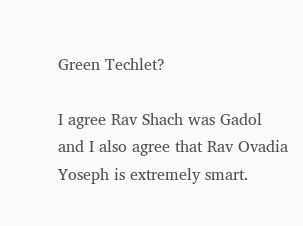Green Techlet?

I agree Rav Shach was Gadol and I also agree that Rav Ovadia Yoseph is extremely smart.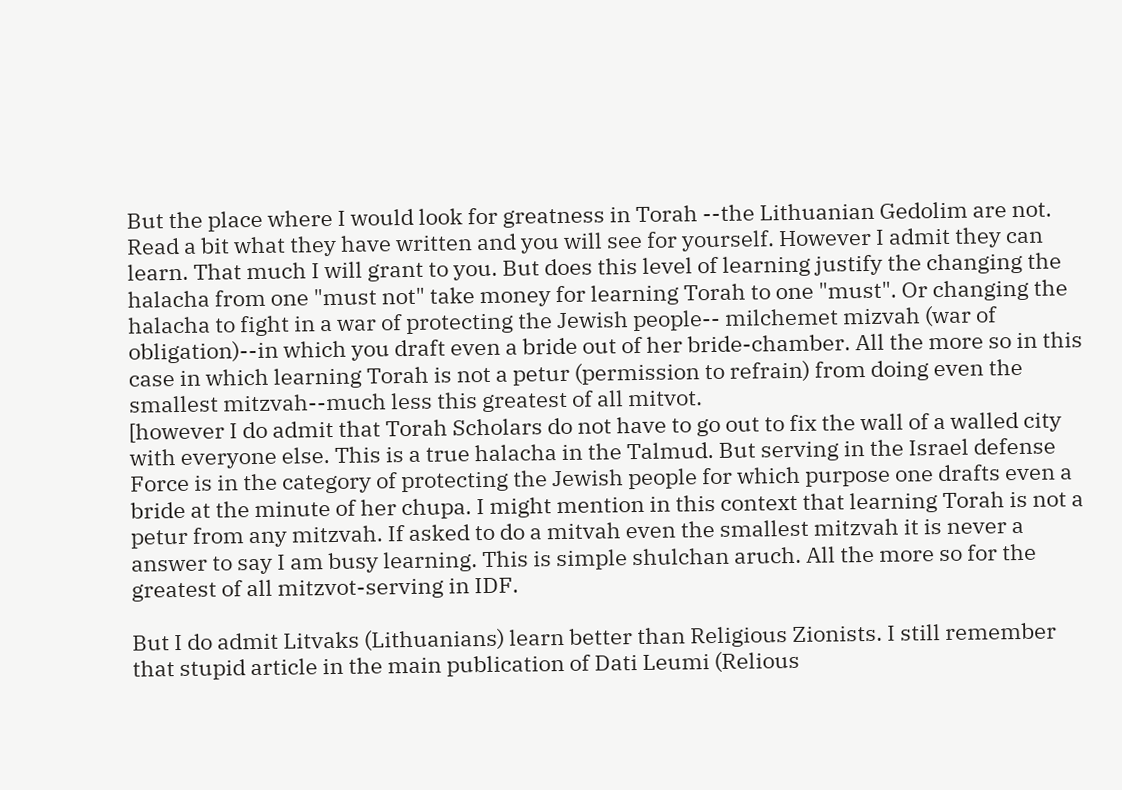But the place where I would look for greatness in Torah --the Lithuanian Gedolim are not. Read a bit what they have written and you will see for yourself. However I admit they can learn. That much I will grant to you. But does this level of learning justify the changing the halacha from one "must not" take money for learning Torah to one "must". Or changing the halacha to fight in a war of protecting the Jewish people-- milchemet mizvah (war of obligation)--in which you draft even a bride out of her bride-chamber. All the more so in this case in which learning Torah is not a petur (permission to refrain) from doing even the smallest mitzvah--much less this greatest of all mitvot.
[however I do admit that Torah Scholars do not have to go out to fix the wall of a walled city with everyone else. This is a true halacha in the Talmud. But serving in the Israel defense Force is in the category of protecting the Jewish people for which purpose one drafts even a bride at the minute of her chupa. I might mention in this context that learning Torah is not a petur from any mitzvah. If asked to do a mitvah even the smallest mitzvah it is never a answer to say I am busy learning. This is simple shulchan aruch. All the more so for the greatest of all mitzvot-serving in IDF.

But I do admit Litvaks (Lithuanians) learn better than Religious Zionists. I still remember that stupid article in the main publication of Dati Leumi (Relious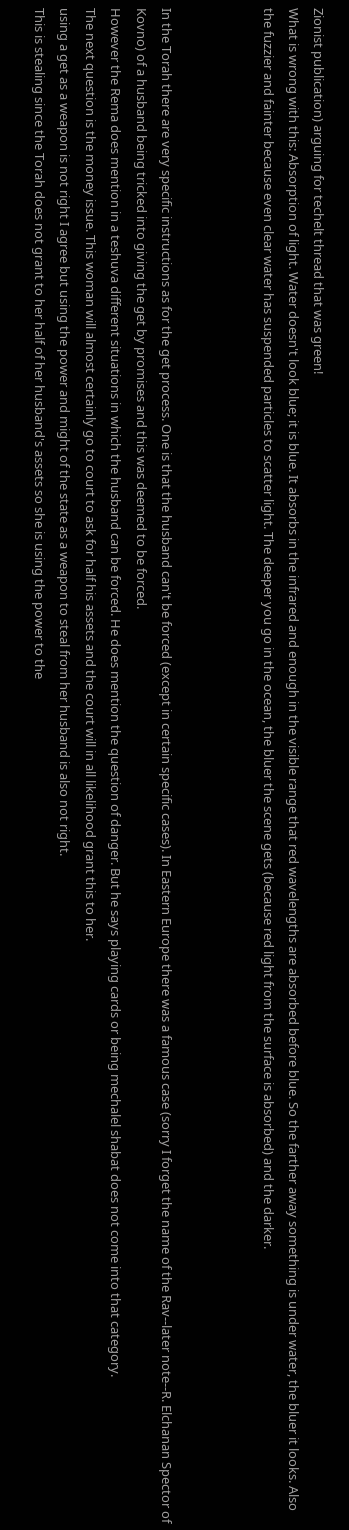Zionist publication) arguing for techelt thread that was green!
What is wrong with this: Absorption of light. Water doesn't look blue; it is blue. It absorbs in the infrared and enough in the visible range that red wavelengths are absorbed before blue. So the farther away something is under water, the bluer it looks. Also the fuzzier and fainter because even clear water has suspended particles to scatter light. The deeper you go in the ocean, the bluer the scene gets (because red light from the surface is absorbed) and the darker.



In the Torah there are very specific instructions as for the get process. One is that the husband can't be forced (except in certain specific cases). In Eastern Europe there was a famous case (sorry I forget the name of the Rav--later note--R. Elchanan Spector of Kovno) of a husband being tricked into giving the get by promises and this was deemed to be forced.
However the Rema does mention in a teshuva different situations in which the husband can be forced. He does mention the question of danger. But he says playing cards or being mechalel shabat does not come into that category.
The next question is the money issue. This woman will almost certainly go to court to ask for half his assets and the court will in all likelihood grant this to her.
using a get as a weapon is not right I agree but using the power and might of the state as a weapon to steal from her husband is also not right.
This is stealing since the Torah does not grant to her half of her husband's assets so she is using the power to the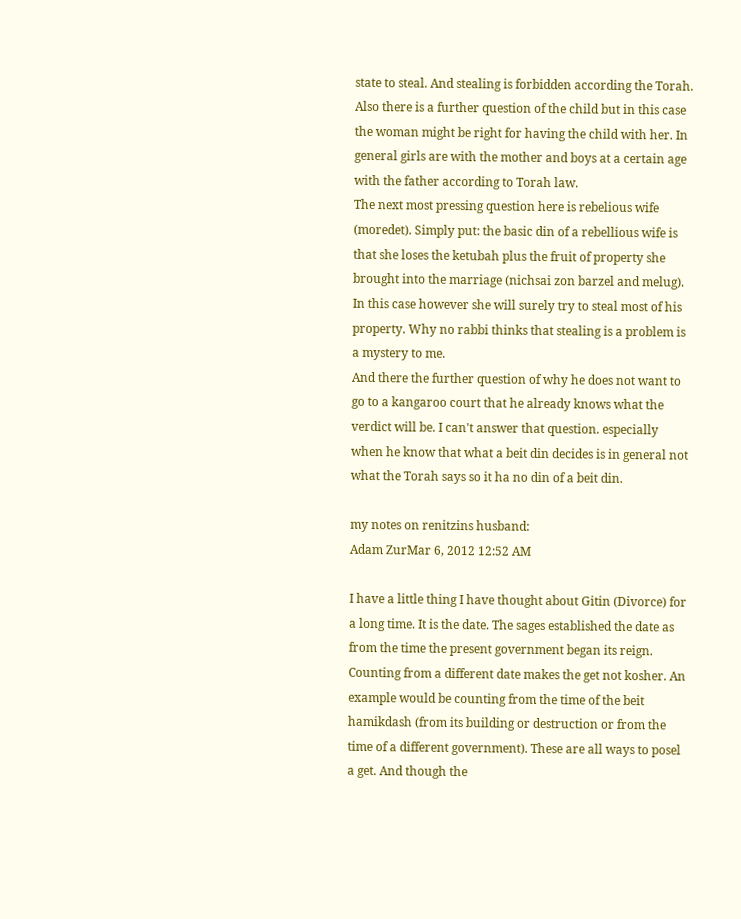state to steal. And stealing is forbidden according the Torah. Also there is a further question of the child but in this case the woman might be right for having the child with her. In general girls are with the mother and boys at a certain age with the father according to Torah law.
The next most pressing question here is rebelious wife (moredet). Simply put: the basic din of a rebellious wife is that she loses the ketubah plus the fruit of property she brought into the marriage (nichsai zon barzel and melug). In this case however she will surely try to steal most of his property. Why no rabbi thinks that stealing is a problem is a mystery to me.
And there the further question of why he does not want to go to a kangaroo court that he already knows what the verdict will be. I can't answer that question. especially when he know that what a beit din decides is in general not what the Torah says so it ha no din of a beit din.

my notes on renitzins husband:
Adam ZurMar 6, 2012 12:52 AM

I have a little thing I have thought about Gitin (Divorce) for a long time. It is the date. The sages established the date as from the time the present government began its reign. Counting from a different date makes the get not kosher. An example would be counting from the time of the beit hamikdash (from its building or destruction or from the time of a different government). These are all ways to posel a get. And though the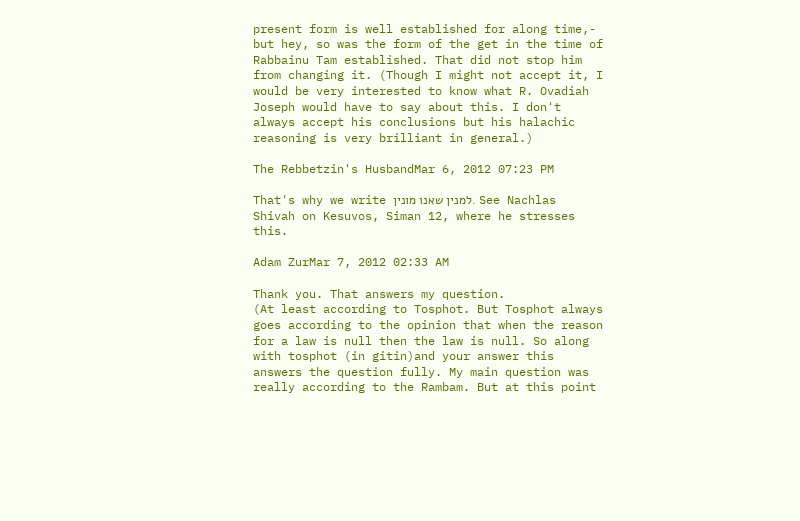present form is well established for along time,- but hey, so was the form of the get in the time of Rabbainu Tam established. That did not stop him from changing it. (Though I might not accept it, I would be very interested to know what R. Ovadiah Joseph would have to say about this. I don't always accept his conclusions but his halachic reasoning is very brilliant in general.)

The Rebbetzin's HusbandMar 6, 2012 07:23 PM

That's why we write למנין שאנו מונין. See Nachlas Shivah on Kesuvos, Siman 12, where he stresses this.

Adam ZurMar 7, 2012 02:33 AM

Thank you. That answers my question.
(At least according to Tosphot. But Tosphot always goes according to the opinion that when the reason for a law is null then the law is null. So along with tosphot (in gitin)and your answer this answers the question fully. My main question was really according to the Rambam. But at this point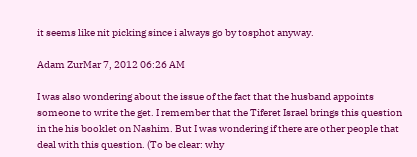it seems like nit picking since i always go by tosphot anyway.

Adam ZurMar 7, 2012 06:26 AM

I was also wondering about the issue of the fact that the husband appoints someone to write the get. I remember that the Tiferet Israel brings this question in the his booklet on Nashim. But I was wondering if there are other people that deal with this question. (To be clear: why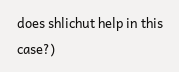does shlichut help in this case?)